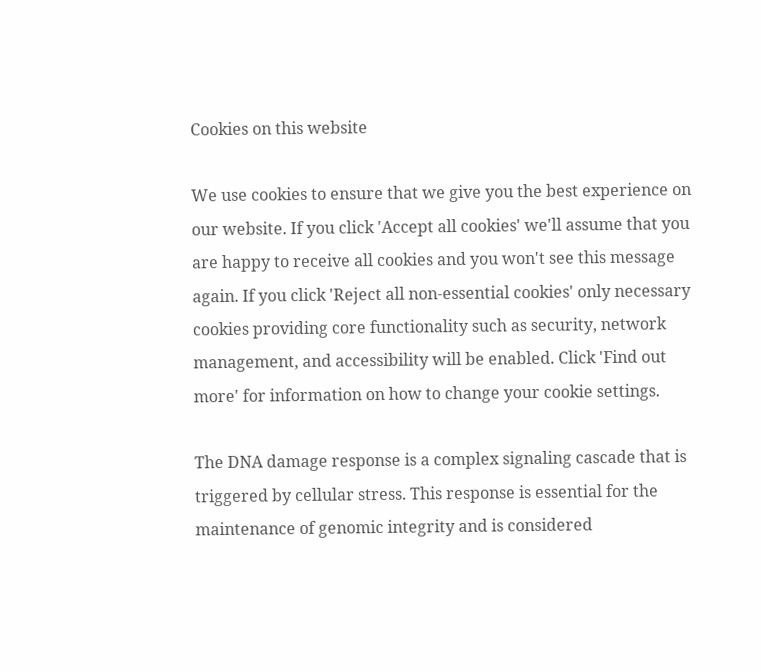Cookies on this website

We use cookies to ensure that we give you the best experience on our website. If you click 'Accept all cookies' we'll assume that you are happy to receive all cookies and you won't see this message again. If you click 'Reject all non-essential cookies' only necessary cookies providing core functionality such as security, network management, and accessibility will be enabled. Click 'Find out more' for information on how to change your cookie settings.

The DNA damage response is a complex signaling cascade that is triggered by cellular stress. This response is essential for the maintenance of genomic integrity and is considered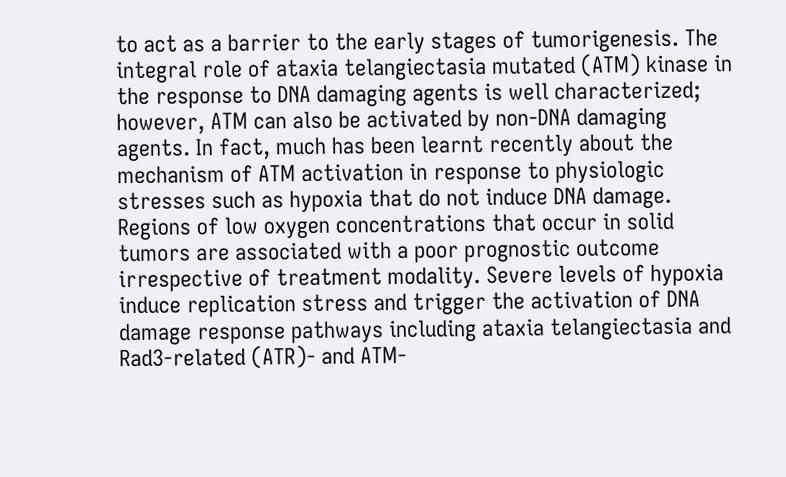to act as a barrier to the early stages of tumorigenesis. The integral role of ataxia telangiectasia mutated (ATM) kinase in the response to DNA damaging agents is well characterized; however, ATM can also be activated by non-DNA damaging agents. In fact, much has been learnt recently about the mechanism of ATM activation in response to physiologic stresses such as hypoxia that do not induce DNA damage. Regions of low oxygen concentrations that occur in solid tumors are associated with a poor prognostic outcome irrespective of treatment modality. Severe levels of hypoxia induce replication stress and trigger the activation of DNA damage response pathways including ataxia telangiectasia and Rad3-related (ATR)- and ATM-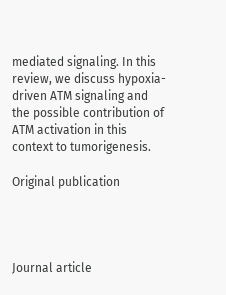mediated signaling. In this review, we discuss hypoxia-driven ATM signaling and the possible contribution of ATM activation in this context to tumorigenesis.

Original publication




Journal article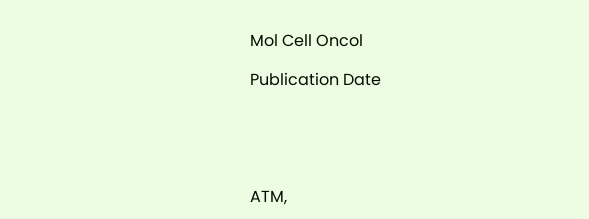Mol Cell Oncol

Publication Date





ATM,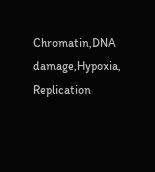Chromatin,DNA damage,Hypoxia, Replication